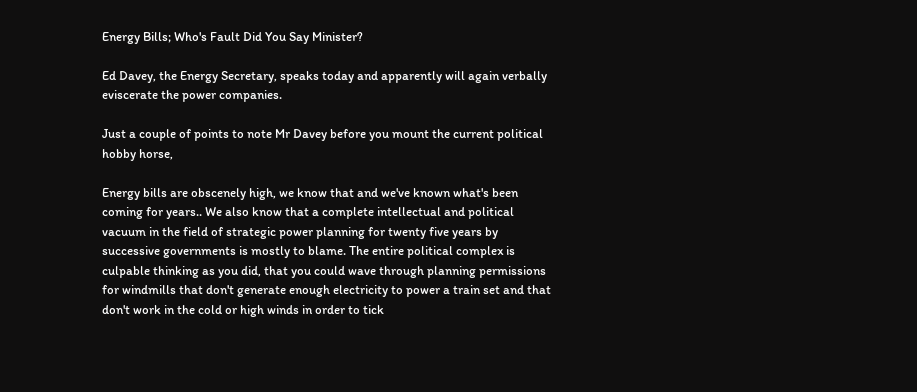Energy Bills; Who's Fault Did You Say Minister?

Ed Davey, the Energy Secretary, speaks today and apparently will again verbally eviscerate the power companies.

Just a couple of points to note Mr Davey before you mount the current political hobby horse,

Energy bills are obscenely high, we know that and we've known what's been coming for years.. We also know that a complete intellectual and political vacuum in the field of strategic power planning for twenty five years by successive governments is mostly to blame. The entire political complex is culpable thinking as you did, that you could wave through planning permissions for windmills that don't generate enough electricity to power a train set and that don't work in the cold or high winds in order to tick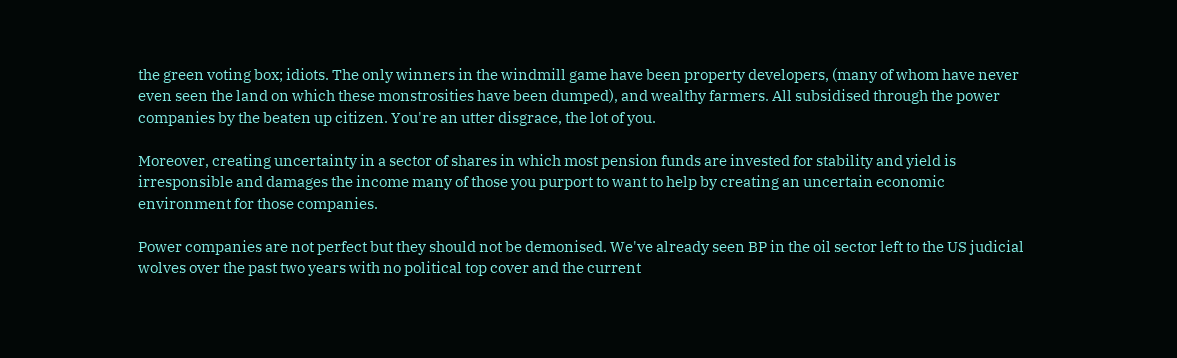the green voting box; idiots. The only winners in the windmill game have been property developers, (many of whom have never even seen the land on which these monstrosities have been dumped), and wealthy farmers. All subsidised through the power companies by the beaten up citizen. You're an utter disgrace, the lot of you.

Moreover, creating uncertainty in a sector of shares in which most pension funds are invested for stability and yield is irresponsible and damages the income many of those you purport to want to help by creating an uncertain economic environment for those companies.

Power companies are not perfect but they should not be demonised. We've already seen BP in the oil sector left to the US judicial wolves over the past two years with no political top cover and the current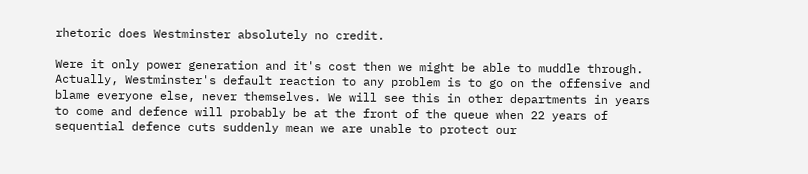rhetoric does Westminster absolutely no credit.

Were it only power generation and it's cost then we might be able to muddle through. Actually, Westminster's default reaction to any problem is to go on the offensive and blame everyone else, never themselves. We will see this in other departments in years to come and defence will probably be at the front of the queue when 22 years of sequential defence cuts suddenly mean we are unable to protect our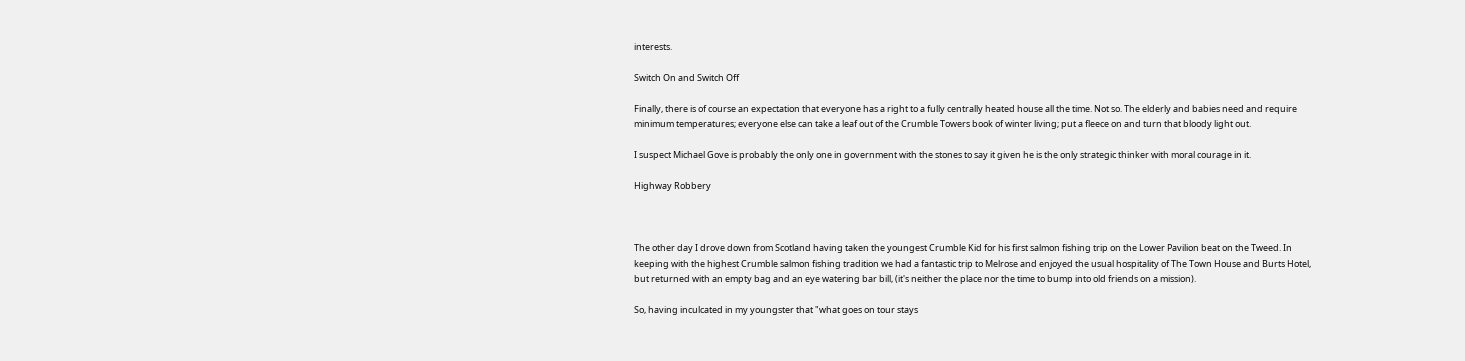interests.

Switch On and Switch Off

Finally, there is of course an expectation that everyone has a right to a fully centrally heated house all the time. Not so. The elderly and babies need and require minimum temperatures; everyone else can take a leaf out of the Crumble Towers book of winter living; put a fleece on and turn that bloody light out.

I suspect Michael Gove is probably the only one in government with the stones to say it given he is the only strategic thinker with moral courage in it.

Highway Robbery



The other day I drove down from Scotland having taken the youngest Crumble Kid for his first salmon fishing trip on the Lower Pavilion beat on the Tweed. In keeping with the highest Crumble salmon fishing tradition we had a fantastic trip to Melrose and enjoyed the usual hospitality of The Town House and Burts Hotel, but returned with an empty bag and an eye watering bar bill, (it's neither the place nor the time to bump into old friends on a mission).

So, having inculcated in my youngster that "what goes on tour stays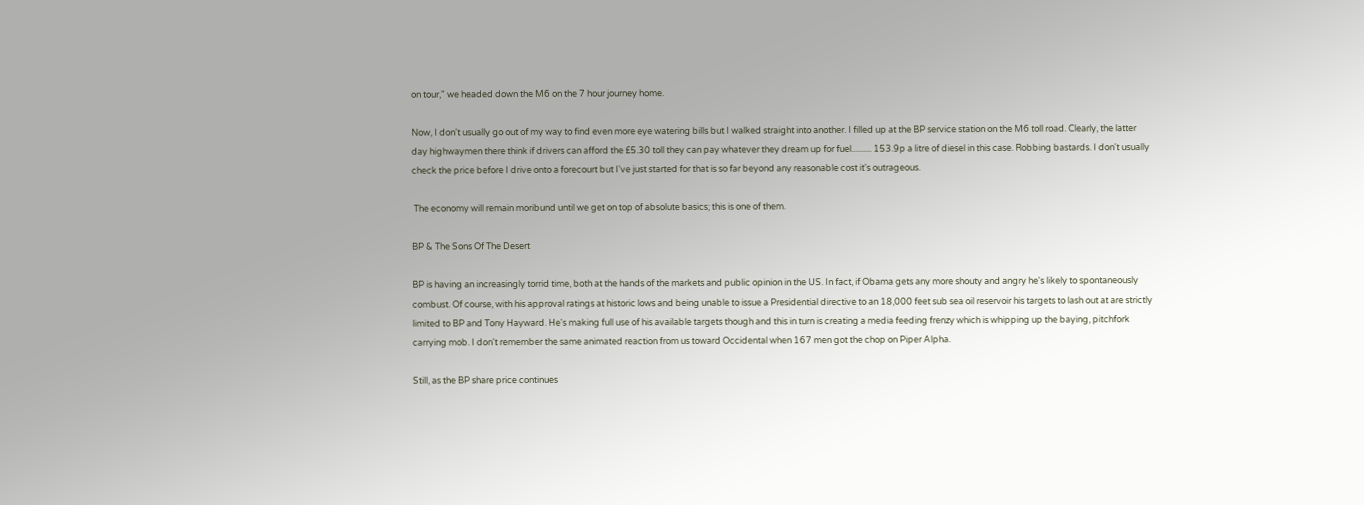on tour," we headed down the M6 on the 7 hour journey home.

Now, I don't usually go out of my way to find even more eye watering bills but I walked straight into another. I filled up at the BP service station on the M6 toll road. Clearly, the latter day highwaymen there think if drivers can afford the £5.30 toll they can pay whatever they dream up for fuel.......... 153.9p a litre of diesel in this case. Robbing bastards. I don't usually check the price before I drive onto a forecourt but I've just started for that is so far beyond any reasonable cost it's outrageous.

 The economy will remain moribund until we get on top of absolute basics; this is one of them.

BP & The Sons Of The Desert

BP is having an increasingly torrid time, both at the hands of the markets and public opinion in the US. In fact, if Obama gets any more shouty and angry he's likely to spontaneously combust. Of course, with his approval ratings at historic lows and being unable to issue a Presidential directive to an 18,000 feet sub sea oil reservoir his targets to lash out at are strictly limited to BP and Tony Hayward. He's making full use of his available targets though and this in turn is creating a media feeding frenzy which is whipping up the baying, pitchfork carrying mob. I don't remember the same animated reaction from us toward Occidental when 167 men got the chop on Piper Alpha.

Still, as the BP share price continues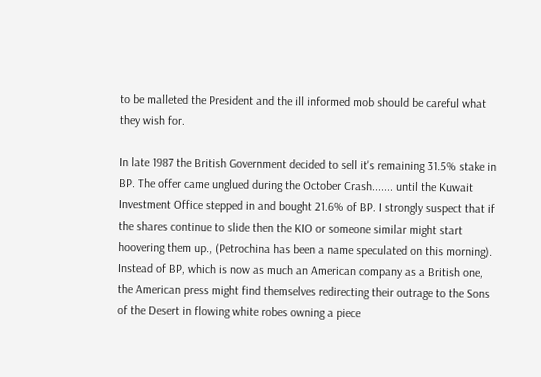to be malleted the President and the ill informed mob should be careful what they wish for.

In late 1987 the British Government decided to sell it's remaining 31.5% stake in BP. The offer came unglued during the October Crash....... until the Kuwait Investment Office stepped in and bought 21.6% of BP. I strongly suspect that if the shares continue to slide then the KIO or someone similar might start hoovering them up., (Petrochina has been a name speculated on this morning). Instead of BP, which is now as much an American company as a British one, the American press might find themselves redirecting their outrage to the Sons of the Desert in flowing white robes owning a piece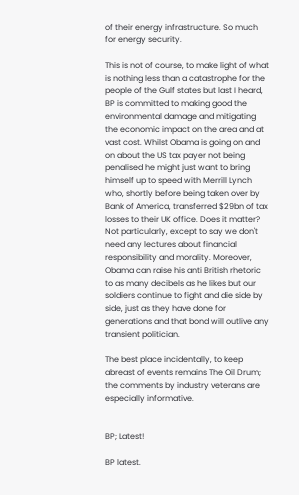of their energy infrastructure. So much for energy security.

This is not of course, to make light of what is nothing less than a catastrophe for the people of the Gulf states but last I heard, BP is committed to making good the environmental damage and mitigating the economic impact on the area and at vast cost. Whilst Obama is going on and on about the US tax payer not being penalised he might just want to bring himself up to speed with Merrill Lynch who, shortly before being taken over by Bank of America, transferred $29bn of tax losses to their UK office. Does it matter? Not particularly, except to say we don't need any lectures about financial responsibility and morality. Moreover, Obama can raise his anti British rhetoric to as many decibels as he likes but our soldiers continue to fight and die side by side, just as they have done for generations and that bond will outlive any transient politician.

The best place incidentally, to keep abreast of events remains The Oil Drum; the comments by industry veterans are especially informative.


BP; Latest!

BP latest.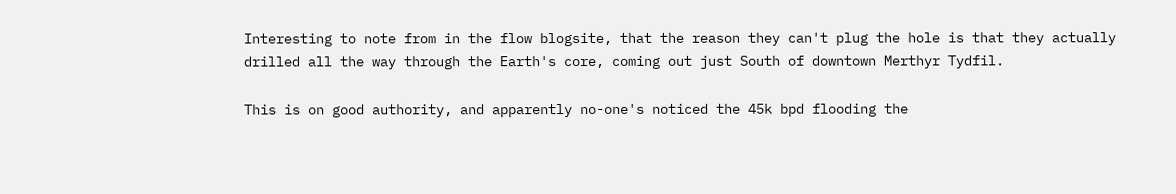Interesting to note from in the flow blogsite, that the reason they can't plug the hole is that they actually drilled all the way through the Earth's core, coming out just South of downtown Merthyr Tydfil.

This is on good authority, and apparently no-one's noticed the 45k bpd flooding the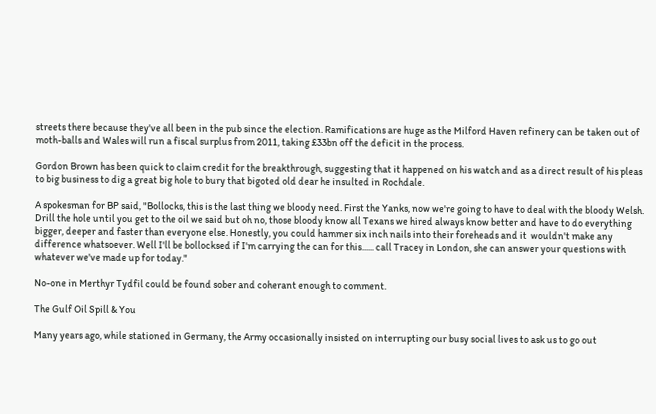streets there because they've all been in the pub since the election. Ramifications are huge as the Milford Haven refinery can be taken out of moth-balls and Wales will run a fiscal surplus from 2011, taking £33bn off the deficit in the process.

Gordon Brown has been quick to claim credit for the breakthrough, suggesting that it happened on his watch and as a direct result of his pleas to big business to dig a great big hole to bury that bigoted old dear he insulted in Rochdale.

A spokesman for BP said, "Bollocks, this is the last thing we bloody need. First the Yanks, now we're going to have to deal with the bloody Welsh. Drill the hole until you get to the oil we said but oh no, those bloody know all Texans we hired always know better and have to do everything bigger, deeper and faster than everyone else. Honestly, you could hammer six inch nails into their foreheads and it  wouldn't make any difference whatsoever. Well I'll be bollocksed if I'm carrying the can for this...... call Tracey in London, she can answer your questions with whatever we've made up for today."

No-one in Merthyr Tydfil could be found sober and coherant enough to comment.

The Gulf Oil Spill & You

Many years ago, while stationed in Germany, the Army occasionally insisted on interrupting our busy social lives to ask us to go out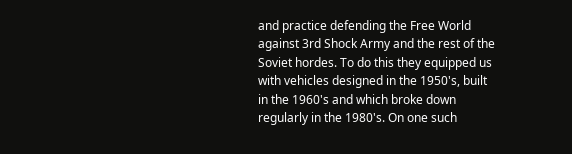and practice defending the Free World against 3rd Shock Army and the rest of the Soviet hordes. To do this they equipped us with vehicles designed in the 1950's, built in the 1960's and which broke down regularly in the 1980's. On one such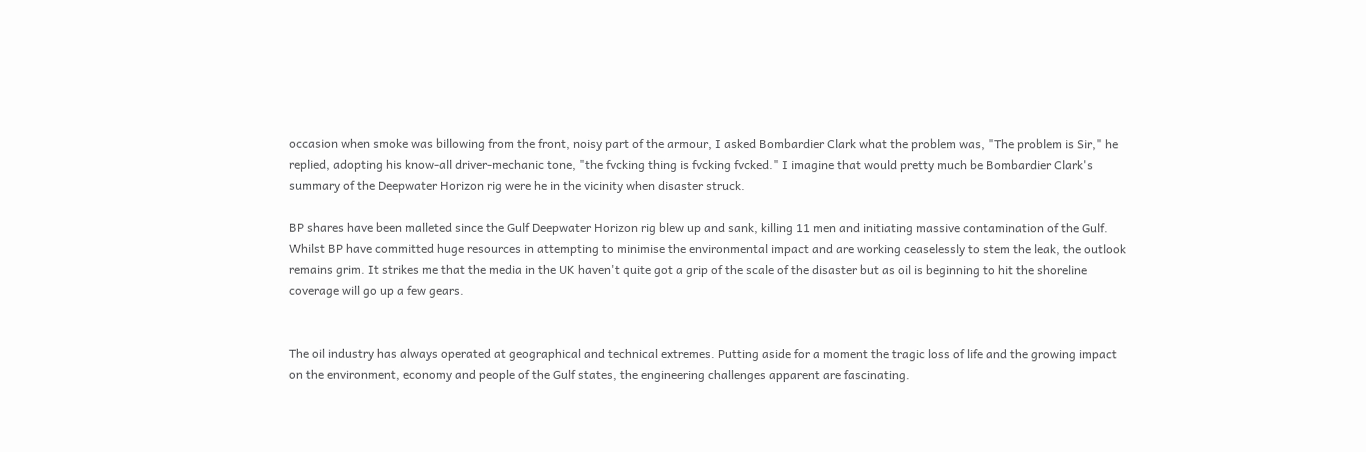occasion when smoke was billowing from the front, noisy part of the armour, I asked Bombardier Clark what the problem was, "The problem is Sir," he replied, adopting his know-all driver-mechanic tone, "the fvcking thing is fvcking fvcked." I imagine that would pretty much be Bombardier Clark's summary of the Deepwater Horizon rig were he in the vicinity when disaster struck.

BP shares have been malleted since the Gulf Deepwater Horizon rig blew up and sank, killing 11 men and initiating massive contamination of the Gulf. Whilst BP have committed huge resources in attempting to minimise the environmental impact and are working ceaselessly to stem the leak, the outlook remains grim. It strikes me that the media in the UK haven't quite got a grip of the scale of the disaster but as oil is beginning to hit the shoreline coverage will go up a few gears.


The oil industry has always operated at geographical and technical extremes. Putting aside for a moment the tragic loss of life and the growing impact on the environment, economy and people of the Gulf states, the engineering challenges apparent are fascinating.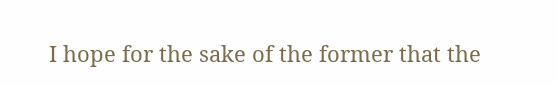I hope for the sake of the former that the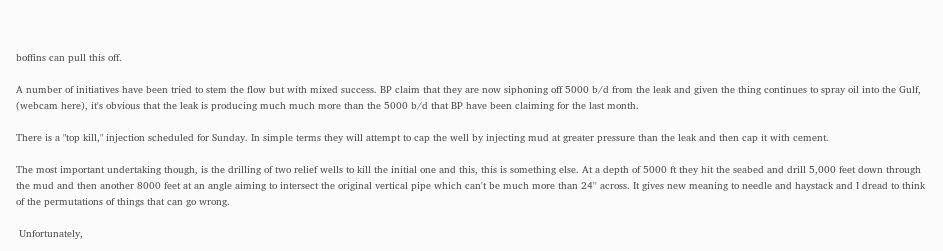boffins can pull this off.

A number of initiatives have been tried to stem the flow but with mixed success. BP claim that they are now siphoning off 5000 b/d from the leak and given the thing continues to spray oil into the Gulf, (webcam here), it's obvious that the leak is producing much much more than the 5000 b/d that BP have been claiming for the last month.

There is a "top kill," injection scheduled for Sunday. In simple terms they will attempt to cap the well by injecting mud at greater pressure than the leak and then cap it with cement.

The most important undertaking though, is the drilling of two relief wells to kill the initial one and this, this is something else. At a depth of 5000 ft they hit the seabed and drill 5,000 feet down through the mud and then another 8000 feet at an angle aiming to intersect the original vertical pipe which can't be much more than 24'' across. It gives new meaning to needle and haystack and I dread to think of the permutations of things that can go wrong.

 Unfortunately,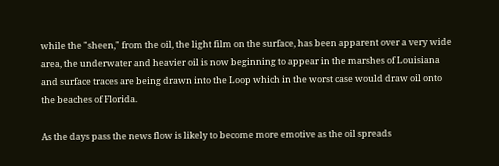while the "sheen," from the oil, the light film on the surface, has been apparent over a very wide area, the underwater and heavier oil is now beginning to appear in the marshes of Louisiana and surface traces are being drawn into the Loop which in the worst case would draw oil onto the beaches of Florida.

As the days pass the news flow is likely to become more emotive as the oil spreads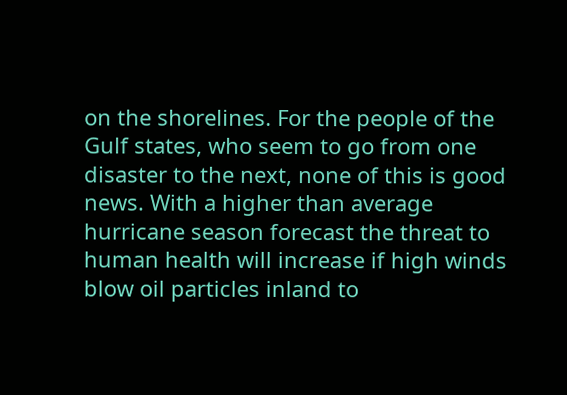on the shorelines. For the people of the Gulf states, who seem to go from one disaster to the next, none of this is good news. With a higher than average hurricane season forecast the threat to human health will increase if high winds blow oil particles inland to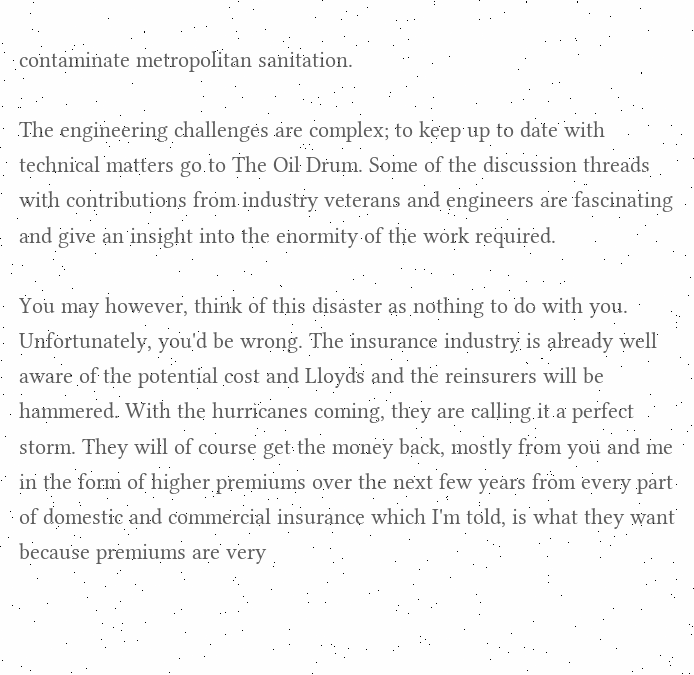contaminate metropolitan sanitation.

The engineering challenges are complex; to keep up to date with technical matters go to The Oil Drum. Some of the discussion threads with contributions from industry veterans and engineers are fascinating and give an insight into the enormity of the work required.

You may however, think of this disaster as nothing to do with you. Unfortunately, you'd be wrong. The insurance industry is already well aware of the potential cost and Lloyds and the reinsurers will be hammered. With the hurricanes coming, they are calling it a perfect storm. They will of course get the money back, mostly from you and me in the form of higher premiums over the next few years from every part of domestic and commercial insurance which I'm told, is what they want because premiums are very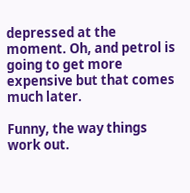depressed at the moment. Oh, and petrol is going to get more expensive but that comes much later.

Funny, the way things work out.